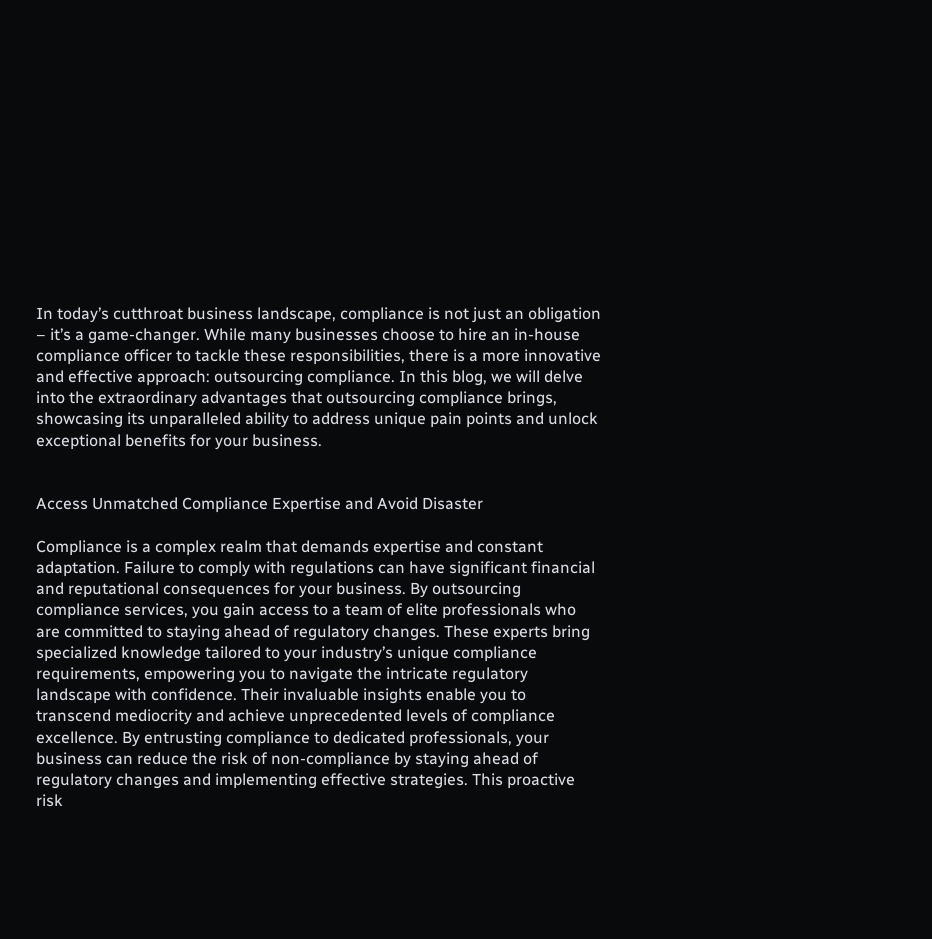In today’s cutthroat business landscape, compliance is not just an obligation – it’s a game-changer. While many businesses choose to hire an in-house compliance officer to tackle these responsibilities, there is a more innovative and effective approach: outsourcing compliance. In this blog, we will delve into the extraordinary advantages that outsourcing compliance brings, showcasing its unparalleled ability to address unique pain points and unlock exceptional benefits for your business.


Access Unmatched Compliance Expertise and Avoid Disaster

Compliance is a complex realm that demands expertise and constant adaptation. Failure to comply with regulations can have significant financial and reputational consequences for your business. By outsourcing compliance services, you gain access to a team of elite professionals who are committed to staying ahead of regulatory changes. These experts bring specialized knowledge tailored to your industry’s unique compliance requirements, empowering you to navigate the intricate regulatory landscape with confidence. Their invaluable insights enable you to transcend mediocrity and achieve unprecedented levels of compliance excellence. By entrusting compliance to dedicated professionals, your business can reduce the risk of non-compliance by staying ahead of regulatory changes and implementing effective strategies. This proactive risk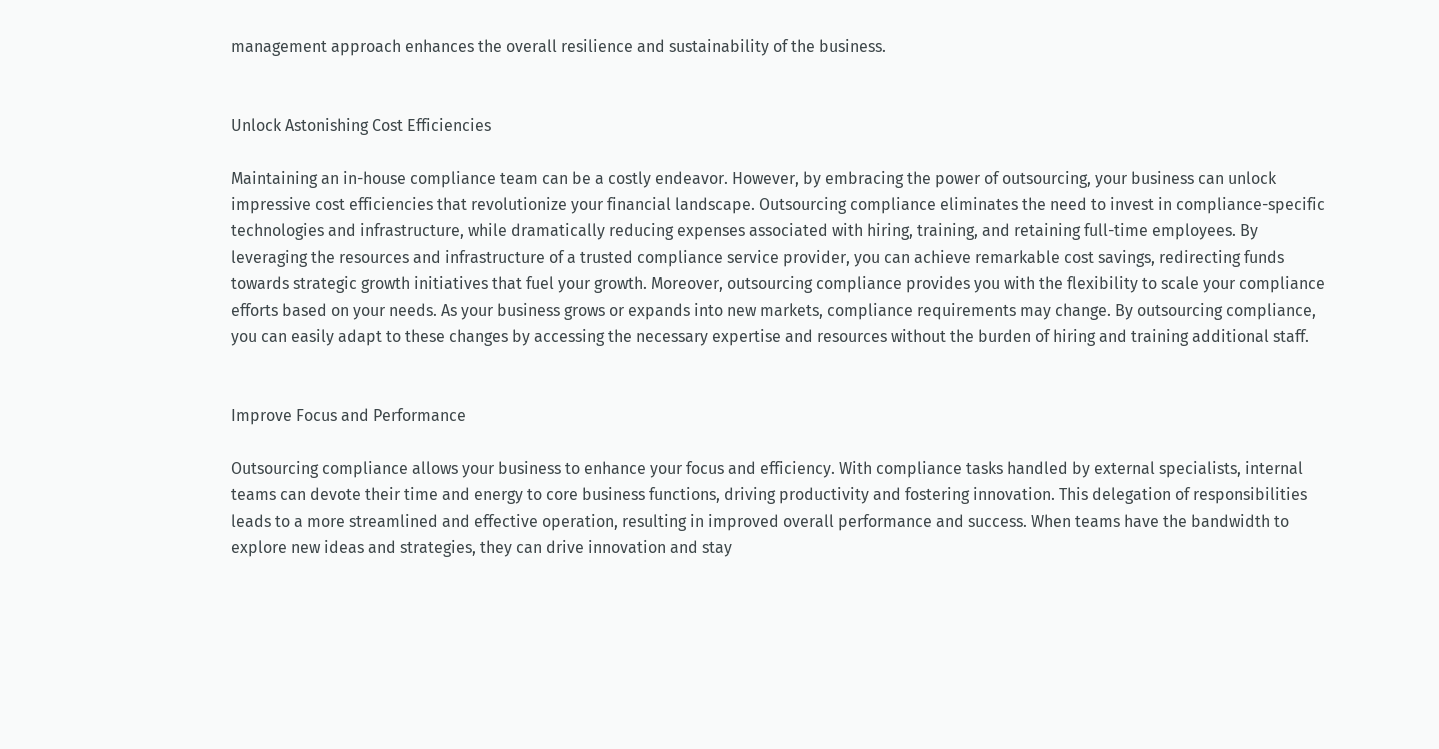management approach enhances the overall resilience and sustainability of the business.


Unlock Astonishing Cost Efficiencies

Maintaining an in-house compliance team can be a costly endeavor. However, by embracing the power of outsourcing, your business can unlock impressive cost efficiencies that revolutionize your financial landscape. Outsourcing compliance eliminates the need to invest in compliance-specific technologies and infrastructure, while dramatically reducing expenses associated with hiring, training, and retaining full-time employees. By leveraging the resources and infrastructure of a trusted compliance service provider, you can achieve remarkable cost savings, redirecting funds towards strategic growth initiatives that fuel your growth. Moreover, outsourcing compliance provides you with the flexibility to scale your compliance efforts based on your needs. As your business grows or expands into new markets, compliance requirements may change. By outsourcing compliance, you can easily adapt to these changes by accessing the necessary expertise and resources without the burden of hiring and training additional staff.


Improve Focus and Performance

Outsourcing compliance allows your business to enhance your focus and efficiency. With compliance tasks handled by external specialists, internal teams can devote their time and energy to core business functions, driving productivity and fostering innovation. This delegation of responsibilities leads to a more streamlined and effective operation, resulting in improved overall performance and success. When teams have the bandwidth to explore new ideas and strategies, they can drive innovation and stay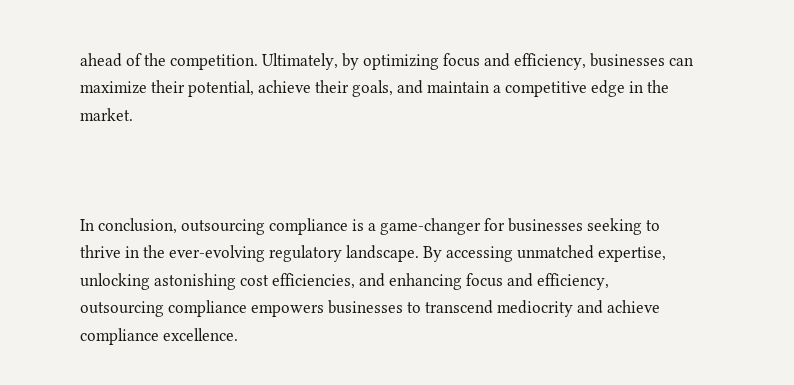ahead of the competition. Ultimately, by optimizing focus and efficiency, businesses can maximize their potential, achieve their goals, and maintain a competitive edge in the market.



In conclusion, outsourcing compliance is a game-changer for businesses seeking to thrive in the ever-evolving regulatory landscape. By accessing unmatched expertise, unlocking astonishing cost efficiencies, and enhancing focus and efficiency, outsourcing compliance empowers businesses to transcend mediocrity and achieve compliance excellence.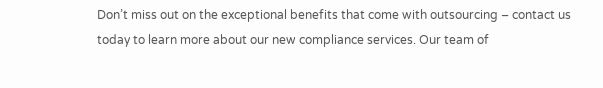Don’t miss out on the exceptional benefits that come with outsourcing – contact us today to learn more about our new compliance services. Our team of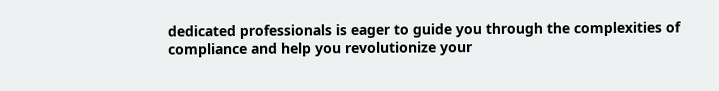dedicated professionals is eager to guide you through the complexities of compliance and help you revolutionize your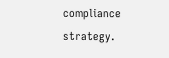compliance strategy.